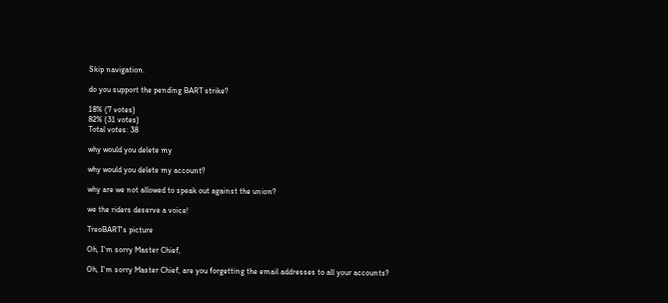Skip navigation.

do you support the pending BART strike?

18% (7 votes)
82% (31 votes)
Total votes: 38

why would you delete my

why would you delete my account?

why are we not allowed to speak out against the union?

we the riders deserve a voice!

TreoBART's picture

Oh, I'm sorry Master Chief,

Oh, I'm sorry Master Chief, are you forgetting the email addresses to all your accounts?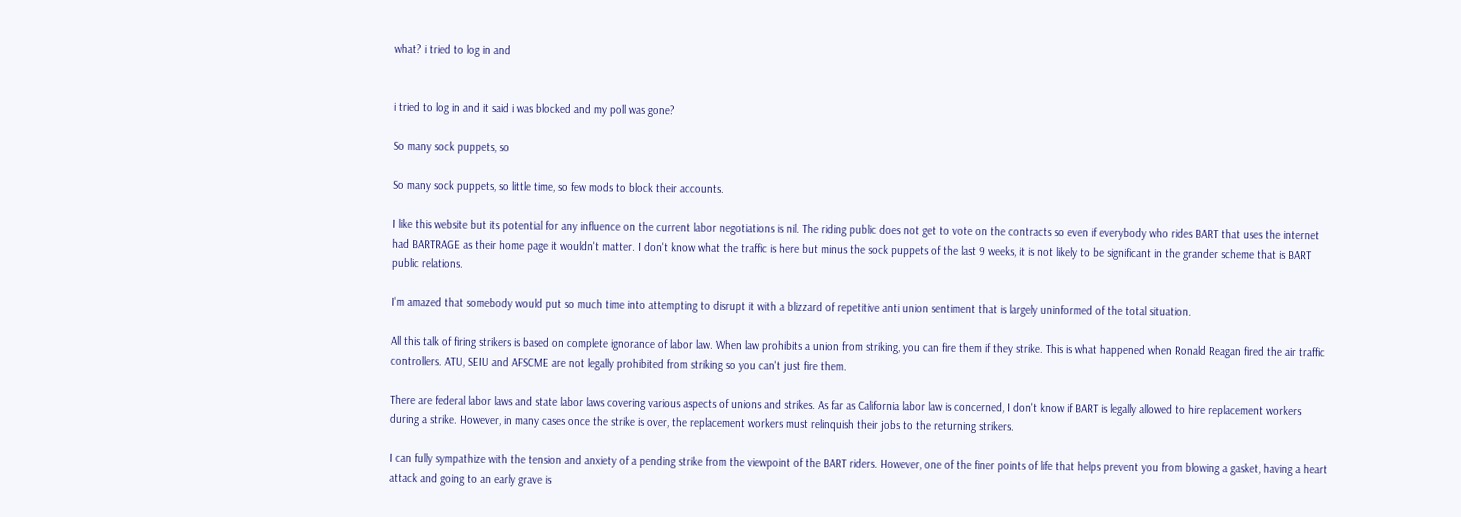what? i tried to log in and


i tried to log in and it said i was blocked and my poll was gone?

So many sock puppets, so

So many sock puppets, so little time, so few mods to block their accounts.

I like this website but its potential for any influence on the current labor negotiations is nil. The riding public does not get to vote on the contracts so even if everybody who rides BART that uses the internet had BARTRAGE as their home page it wouldn't matter. I don't know what the traffic is here but minus the sock puppets of the last 9 weeks, it is not likely to be significant in the grander scheme that is BART public relations.

I'm amazed that somebody would put so much time into attempting to disrupt it with a blizzard of repetitive anti union sentiment that is largely uninformed of the total situation.

All this talk of firing strikers is based on complete ignorance of labor law. When law prohibits a union from striking, you can fire them if they strike. This is what happened when Ronald Reagan fired the air traffic controllers. ATU, SEIU and AFSCME are not legally prohibited from striking so you can't just fire them.

There are federal labor laws and state labor laws covering various aspects of unions and strikes. As far as California labor law is concerned, I don't know if BART is legally allowed to hire replacement workers during a strike. However, in many cases once the strike is over, the replacement workers must relinquish their jobs to the returning strikers.

I can fully sympathize with the tension and anxiety of a pending strike from the viewpoint of the BART riders. However, one of the finer points of life that helps prevent you from blowing a gasket, having a heart attack and going to an early grave is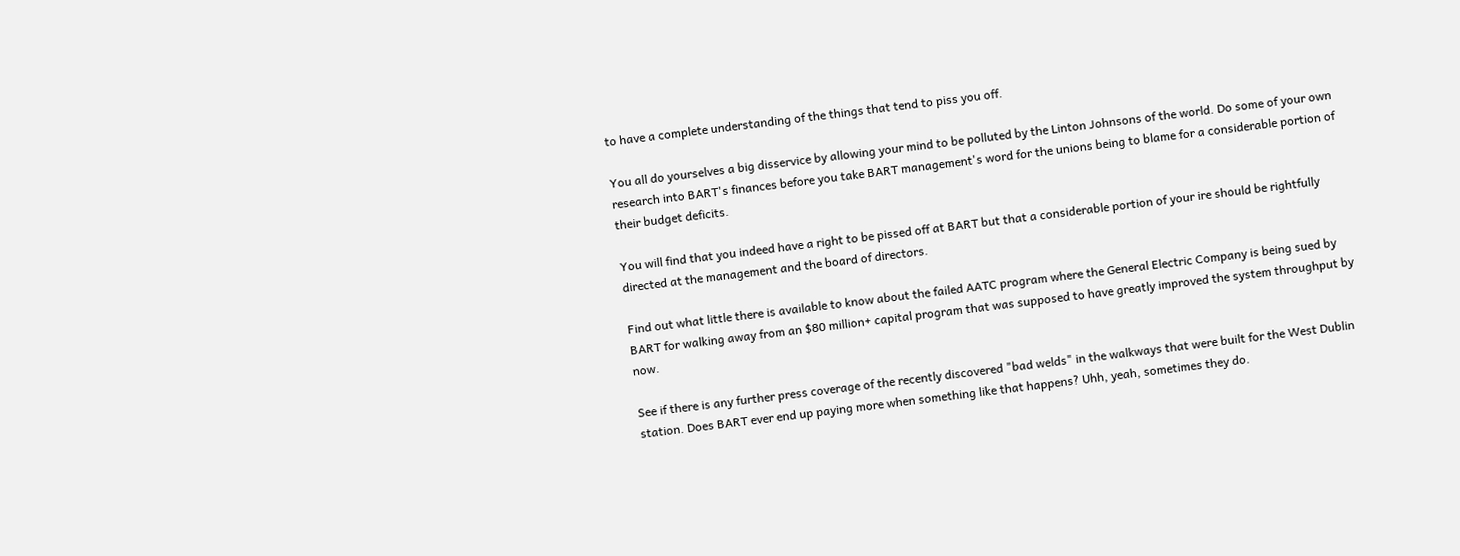to have a complete understanding of the things that tend to piss you off.

You all do yourselves a big disservice by allowing your mind to be polluted by the Linton Johnsons of the world. Do some of your own research into BART's finances before you take BART management's word for the unions being to blame for a considerable portion of their budget deficits.

You will find that you indeed have a right to be pissed off at BART but that a considerable portion of your ire should be rightfully directed at the management and the board of directors.

Find out what little there is available to know about the failed AATC program where the General Electric Company is being sued by BART for walking away from an $80 million+ capital program that was supposed to have greatly improved the system throughput by now.

See if there is any further press coverage of the recently discovered "bad welds" in the walkways that were built for the West Dublin station. Does BART ever end up paying more when something like that happens? Uhh, yeah, sometimes they do.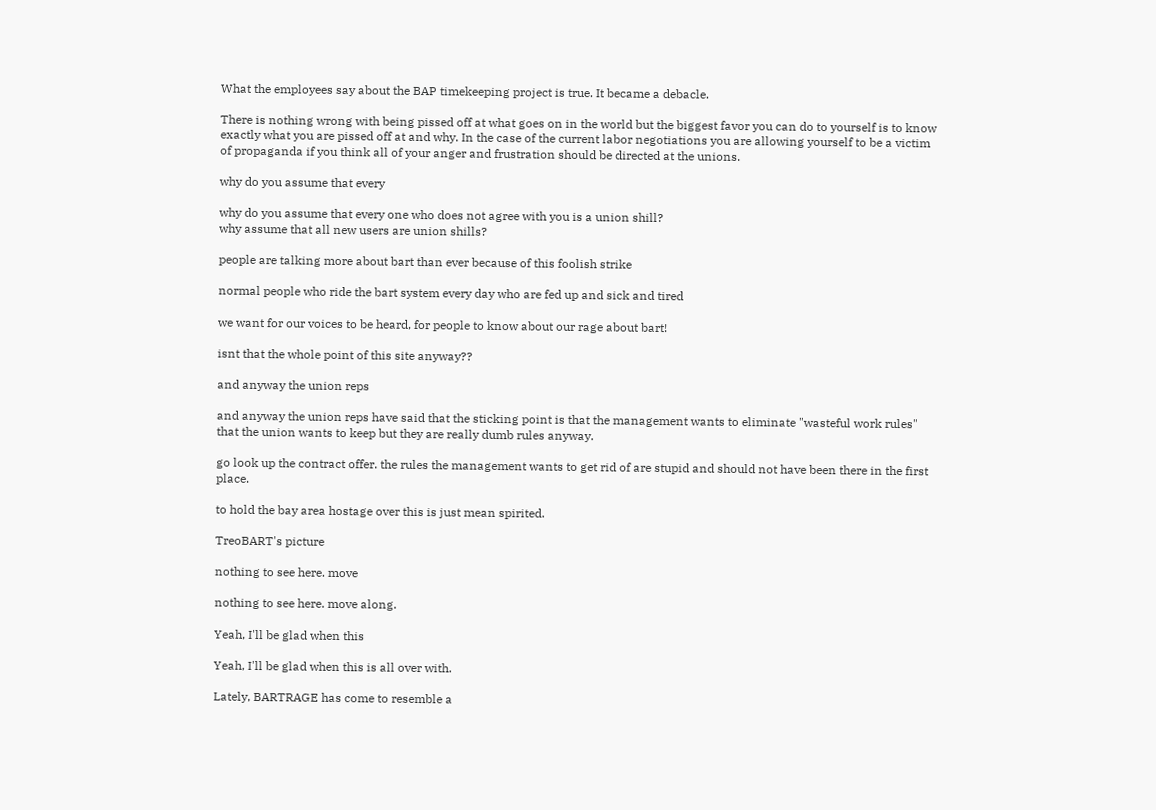What the employees say about the BAP timekeeping project is true. It became a debacle.

There is nothing wrong with being pissed off at what goes on in the world but the biggest favor you can do to yourself is to know exactly what you are pissed off at and why. In the case of the current labor negotiations you are allowing yourself to be a victim of propaganda if you think all of your anger and frustration should be directed at the unions.

why do you assume that every

why do you assume that every one who does not agree with you is a union shill?
why assume that all new users are union shills?

people are talking more about bart than ever because of this foolish strike

normal people who ride the bart system every day who are fed up and sick and tired

we want for our voices to be heard, for people to know about our rage about bart!

isnt that the whole point of this site anyway??

and anyway the union reps

and anyway the union reps have said that the sticking point is that the management wants to eliminate "wasteful work rules" that the union wants to keep but they are really dumb rules anyway.

go look up the contract offer. the rules the management wants to get rid of are stupid and should not have been there in the first place.

to hold the bay area hostage over this is just mean spirited.

TreoBART's picture

nothing to see here. move

nothing to see here. move along.

Yeah, I'll be glad when this

Yeah, I'll be glad when this is all over with.

Lately, BARTRAGE has come to resemble a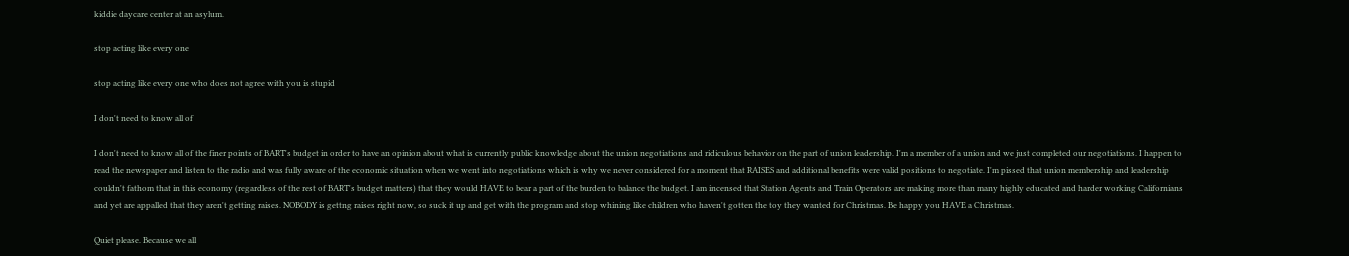kiddie daycare center at an asylum.

stop acting like every one

stop acting like every one who does not agree with you is stupid

I don't need to know all of

I don't need to know all of the finer points of BART's budget in order to have an opinion about what is currently public knowledge about the union negotiations and ridiculous behavior on the part of union leadership. I'm a member of a union and we just completed our negotiations. I happen to read the newspaper and listen to the radio and was fully aware of the economic situation when we went into negotiations which is why we never considered for a moment that RAISES and additional benefits were valid positions to negotiate. I'm pissed that union membership and leadership couldn't fathom that in this economy (regardless of the rest of BART's budget matters) that they would HAVE to bear a part of the burden to balance the budget. I am incensed that Station Agents and Train Operators are making more than many highly educated and harder working Californians and yet are appalled that they aren't getting raises. NOBODY is gettng raises right now, so suck it up and get with the program and stop whining like children who haven't gotten the toy they wanted for Christmas. Be happy you HAVE a Christmas.

Quiet please. Because we all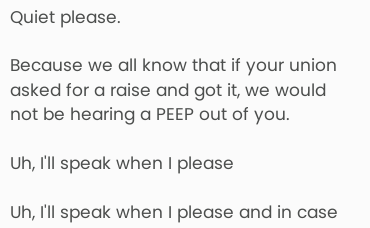Quiet please.

Because we all know that if your union asked for a raise and got it, we would not be hearing a PEEP out of you.

Uh, I'll speak when I please

Uh, I'll speak when I please and in case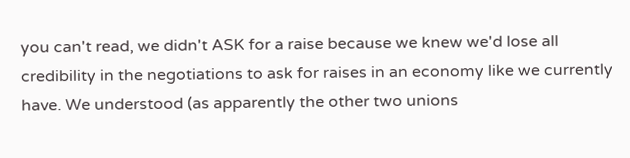you can't read, we didn't ASK for a raise because we knew we'd lose all credibility in the negotiations to ask for raises in an economy like we currently have. We understood (as apparently the other two unions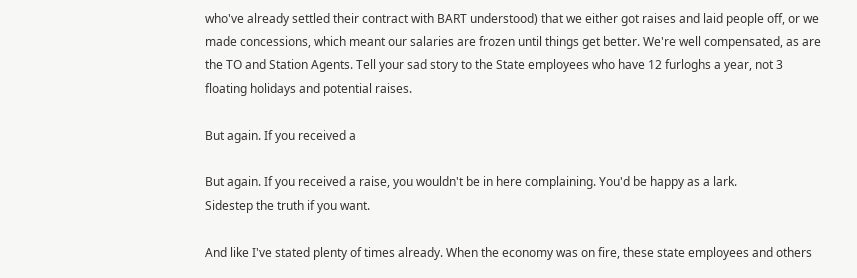who've already settled their contract with BART understood) that we either got raises and laid people off, or we made concessions, which meant our salaries are frozen until things get better. We're well compensated, as are the TO and Station Agents. Tell your sad story to the State employees who have 12 furloghs a year, not 3 floating holidays and potential raises.

But again. If you received a

But again. If you received a raise, you wouldn't be in here complaining. You'd be happy as a lark.
Sidestep the truth if you want.

And like I've stated plenty of times already. When the economy was on fire, these state employees and others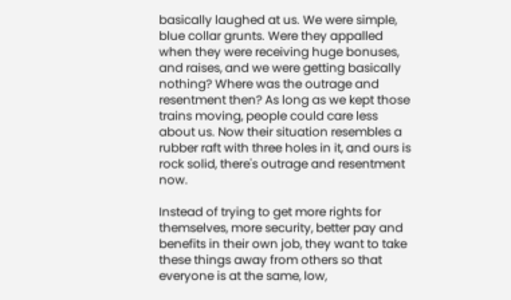basically laughed at us. We were simple, blue collar grunts. Were they appalled when they were receiving huge bonuses, and raises, and we were getting basically nothing? Where was the outrage and resentment then? As long as we kept those trains moving, people could care less about us. Now their situation resembles a rubber raft with three holes in it, and ours is rock solid, there's outrage and resentment now.

Instead of trying to get more rights for themselves, more security, better pay and benefits in their own job, they want to take these things away from others so that everyone is at the same, low,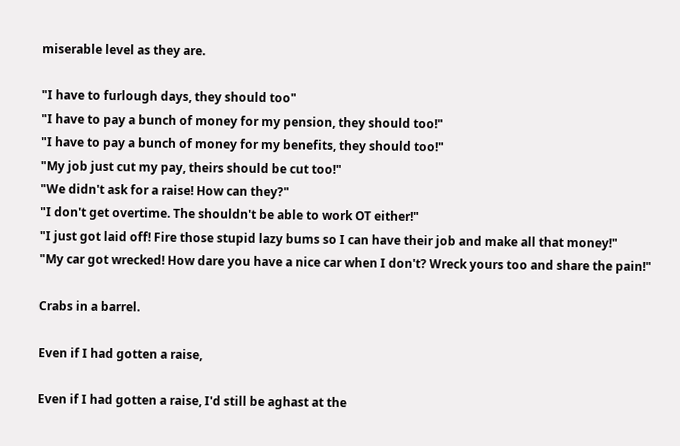miserable level as they are.

"I have to furlough days, they should too"
"I have to pay a bunch of money for my pension, they should too!"
"I have to pay a bunch of money for my benefits, they should too!"
"My job just cut my pay, theirs should be cut too!"
"We didn't ask for a raise! How can they?"
"I don't get overtime. The shouldn't be able to work OT either!"
"I just got laid off! Fire those stupid lazy bums so I can have their job and make all that money!"
"My car got wrecked! How dare you have a nice car when I don't? Wreck yours too and share the pain!"

Crabs in a barrel.

Even if I had gotten a raise,

Even if I had gotten a raise, I'd still be aghast at the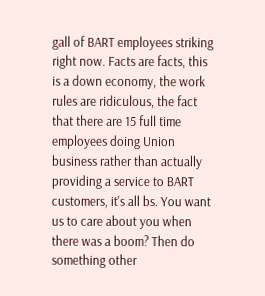gall of BART employees striking right now. Facts are facts, this is a down economy, the work rules are ridiculous, the fact that there are 15 full time employees doing Union business rather than actually providing a service to BART customers, it's all bs. You want us to care about you when there was a boom? Then do something other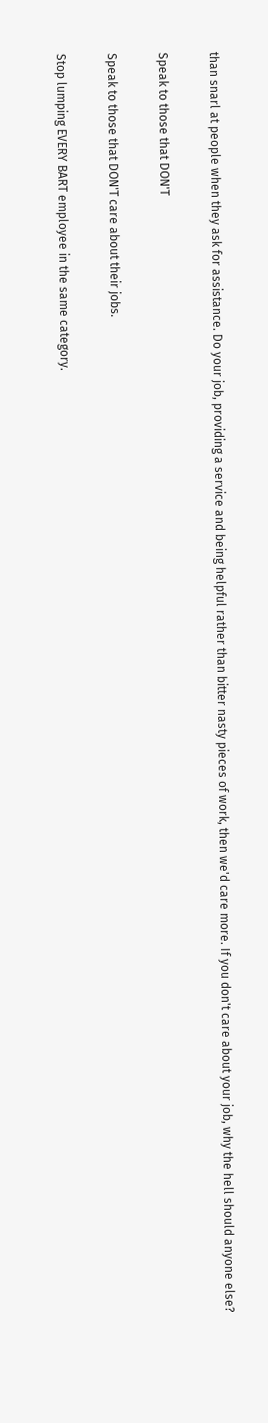than snarl at people when they ask for assistance. Do your job, providing a service and being helpful rather than bitter nasty pieces of work, then we'd care more. If you don't care about your job, why the hell should anyone else?

Speak to those that DON'T

Speak to those that DON'T care about their jobs.

Stop lumping EVERY BART employee in the same category.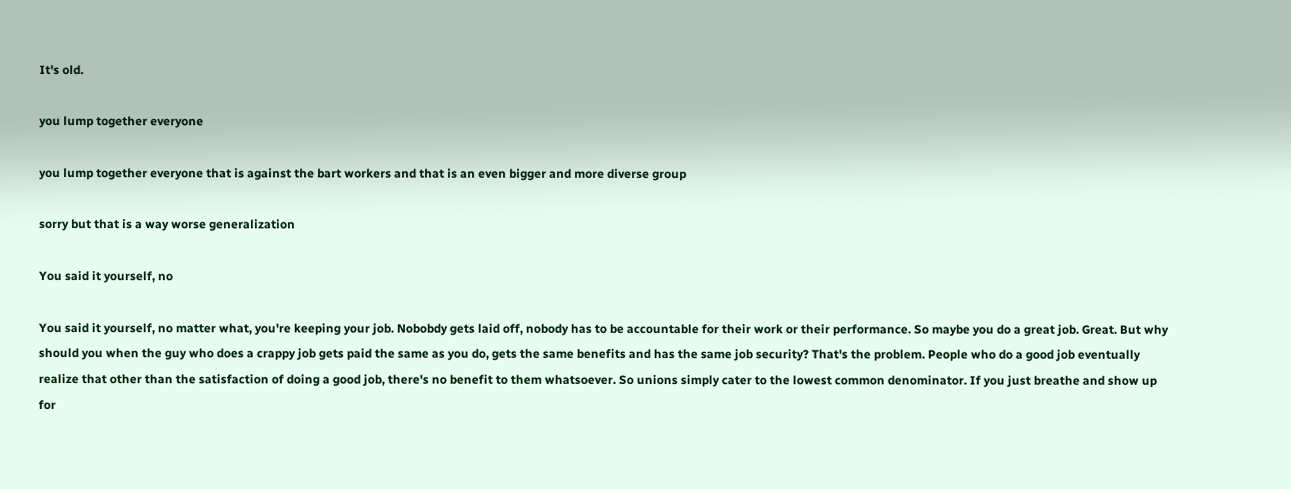It's old.

you lump together everyone

you lump together everyone that is against the bart workers and that is an even bigger and more diverse group

sorry but that is a way worse generalization

You said it yourself, no

You said it yourself, no matter what, you're keeping your job. Nobobdy gets laid off, nobody has to be accountable for their work or their performance. So maybe you do a great job. Great. But why should you when the guy who does a crappy job gets paid the same as you do, gets the same benefits and has the same job security? That's the problem. People who do a good job eventually realize that other than the satisfaction of doing a good job, there's no benefit to them whatsoever. So unions simply cater to the lowest common denominator. If you just breathe and show up for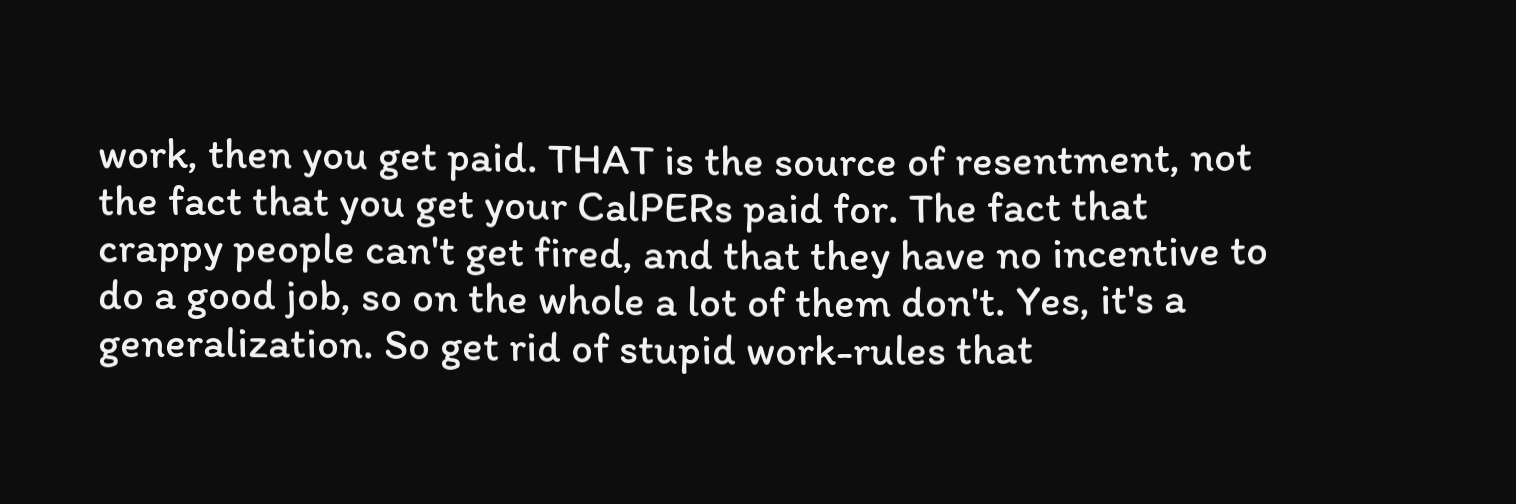work, then you get paid. THAT is the source of resentment, not the fact that you get your CalPERs paid for. The fact that crappy people can't get fired, and that they have no incentive to do a good job, so on the whole a lot of them don't. Yes, it's a generalization. So get rid of stupid work-rules that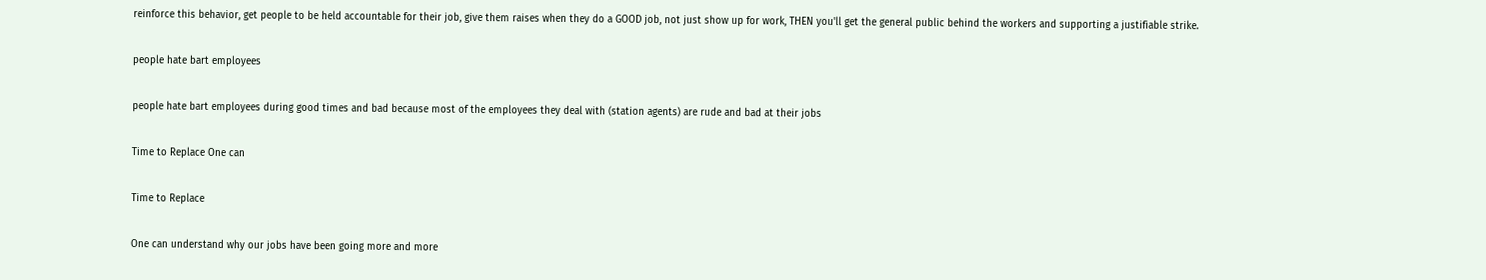reinforce this behavior, get people to be held accountable for their job, give them raises when they do a GOOD job, not just show up for work, THEN you'll get the general public behind the workers and supporting a justifiable strike.

people hate bart employees

people hate bart employees during good times and bad because most of the employees they deal with (station agents) are rude and bad at their jobs

Time to Replace One can

Time to Replace

One can understand why our jobs have been going more and more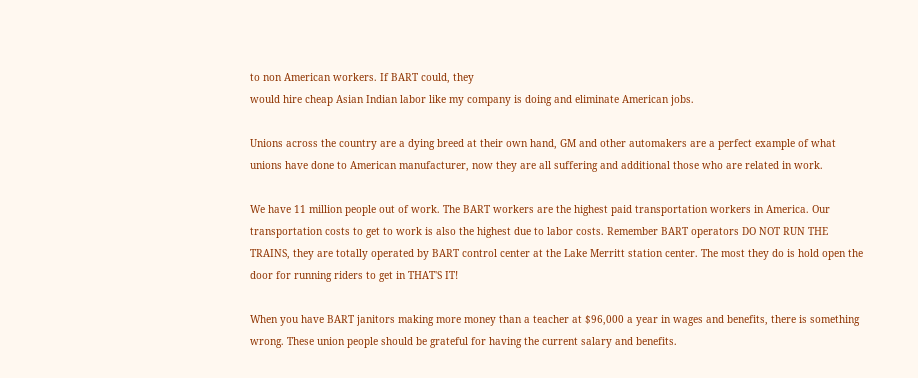to non American workers. If BART could, they
would hire cheap Asian Indian labor like my company is doing and eliminate American jobs.

Unions across the country are a dying breed at their own hand, GM and other automakers are a perfect example of what unions have done to American manufacturer, now they are all suffering and additional those who are related in work.

We have 11 million people out of work. The BART workers are the highest paid transportation workers in America. Our transportation costs to get to work is also the highest due to labor costs. Remember BART operators DO NOT RUN THE TRAINS, they are totally operated by BART control center at the Lake Merritt station center. The most they do is hold open the door for running riders to get in THAT'S IT!

When you have BART janitors making more money than a teacher at $96,000 a year in wages and benefits, there is something wrong. These union people should be grateful for having the current salary and benefits.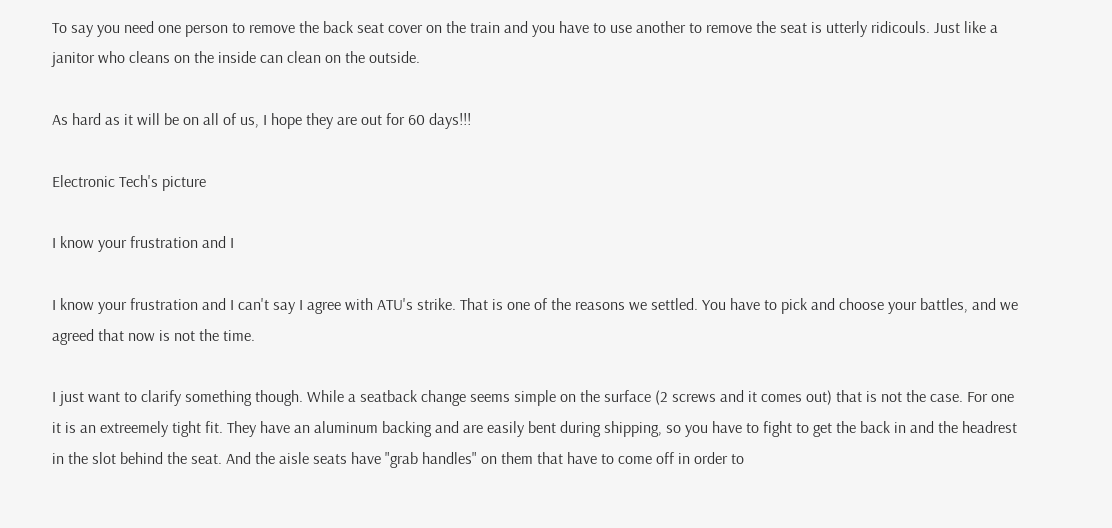To say you need one person to remove the back seat cover on the train and you have to use another to remove the seat is utterly ridicouls. Just like a janitor who cleans on the inside can clean on the outside.

As hard as it will be on all of us, I hope they are out for 60 days!!!

Electronic Tech's picture

I know your frustration and I

I know your frustration and I can't say I agree with ATU's strike. That is one of the reasons we settled. You have to pick and choose your battles, and we agreed that now is not the time.

I just want to clarify something though. While a seatback change seems simple on the surface (2 screws and it comes out) that is not the case. For one it is an extreemely tight fit. They have an aluminum backing and are easily bent during shipping, so you have to fight to get the back in and the headrest in the slot behind the seat. And the aisle seats have "grab handles" on them that have to come off in order to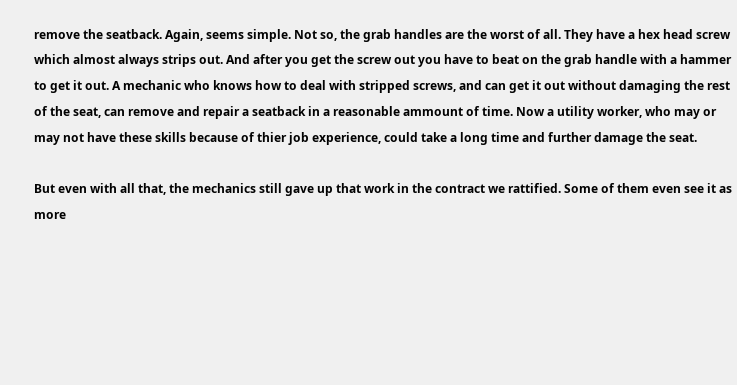remove the seatback. Again, seems simple. Not so, the grab handles are the worst of all. They have a hex head screw which almost always strips out. And after you get the screw out you have to beat on the grab handle with a hammer to get it out. A mechanic who knows how to deal with stripped screws, and can get it out without damaging the rest of the seat, can remove and repair a seatback in a reasonable ammount of time. Now a utility worker, who may or may not have these skills because of thier job experience, could take a long time and further damage the seat.

But even with all that, the mechanics still gave up that work in the contract we rattified. Some of them even see it as more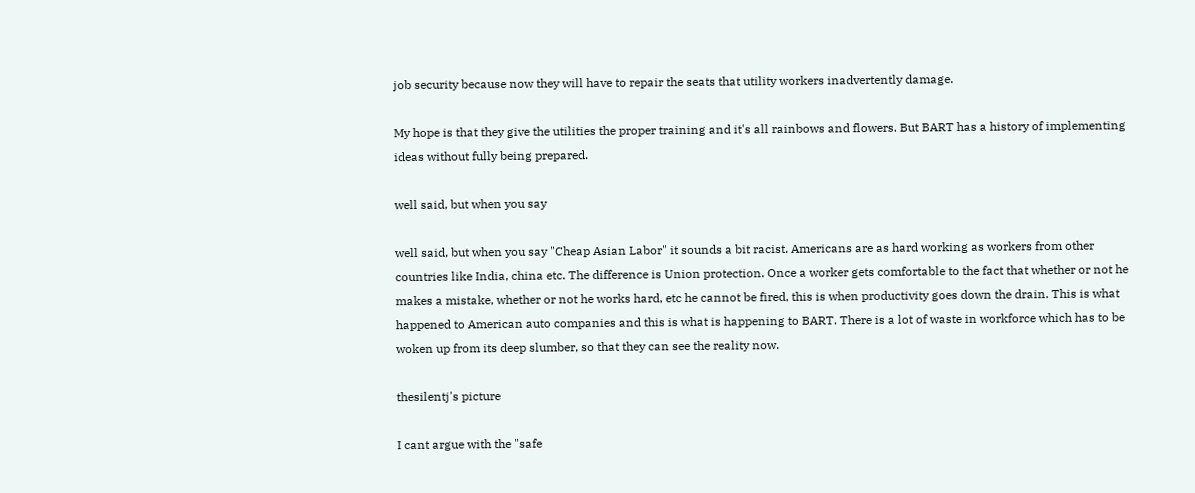job security because now they will have to repair the seats that utility workers inadvertently damage.

My hope is that they give the utilities the proper training and it's all rainbows and flowers. But BART has a history of implementing ideas without fully being prepared.

well said, but when you say

well said, but when you say "Cheap Asian Labor" it sounds a bit racist. Americans are as hard working as workers from other countries like India, china etc. The difference is Union protection. Once a worker gets comfortable to the fact that whether or not he makes a mistake, whether or not he works hard, etc he cannot be fired, this is when productivity goes down the drain. This is what happened to American auto companies and this is what is happening to BART. There is a lot of waste in workforce which has to be woken up from its deep slumber, so that they can see the reality now.

thesilentj's picture

I cant argue with the "safe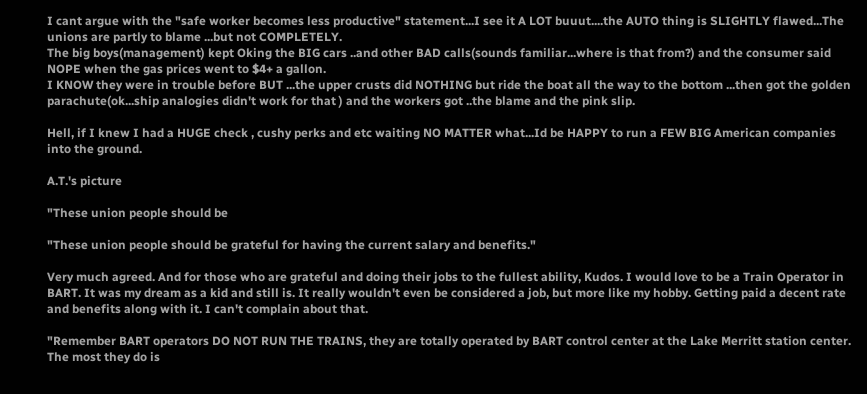I cant argue with the "safe worker becomes less productive" statement...I see it A LOT buuut....the AUTO thing is SLIGHTLY flawed...The unions are partly to blame ...but not COMPLETELY.
The big boys(management) kept Oking the BIG cars ..and other BAD calls(sounds familiar...where is that from?) and the consumer said NOPE when the gas prices went to $4+ a gallon.
I KNOW they were in trouble before BUT ...the upper crusts did NOTHING but ride the boat all the way to the bottom ...then got the golden parachute(ok...ship analogies didn't work for that ) and the workers got ..the blame and the pink slip.

Hell, if I knew I had a HUGE check , cushy perks and etc waiting NO MATTER what...Id be HAPPY to run a FEW BIG American companies into the ground.

A.T.'s picture

"These union people should be

"These union people should be grateful for having the current salary and benefits."

Very much agreed. And for those who are grateful and doing their jobs to the fullest ability, Kudos. I would love to be a Train Operator in BART. It was my dream as a kid and still is. It really wouldn't even be considered a job, but more like my hobby. Getting paid a decent rate and benefits along with it. I can't complain about that.

"Remember BART operators DO NOT RUN THE TRAINS, they are totally operated by BART control center at the Lake Merritt station center. The most they do is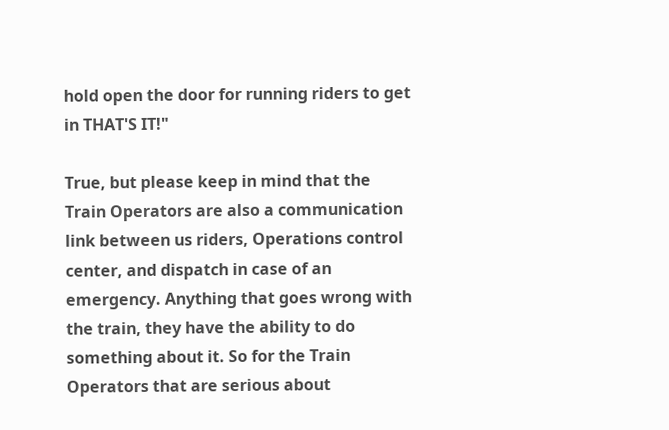hold open the door for running riders to get in THAT'S IT!"

True, but please keep in mind that the Train Operators are also a communication link between us riders, Operations control center, and dispatch in case of an emergency. Anything that goes wrong with the train, they have the ability to do something about it. So for the Train Operators that are serious about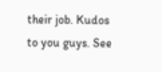their job. Kudos to you guys. See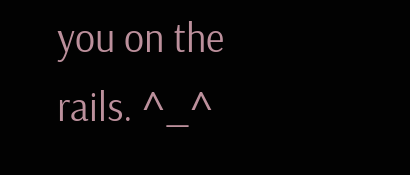you on the rails. ^_^